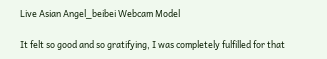Live Asian Angel_beibei Webcam Model

It felt so good and so gratifying, I was completely fulfilled for that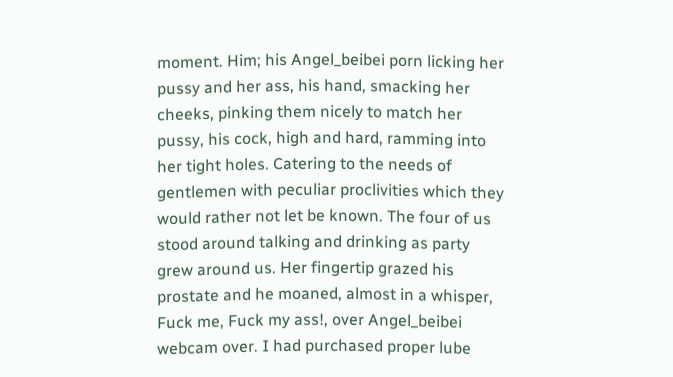moment. Him; his Angel_beibei porn licking her pussy and her ass, his hand, smacking her cheeks, pinking them nicely to match her pussy, his cock, high and hard, ramming into her tight holes. Catering to the needs of gentlemen with peculiar proclivities which they would rather not let be known. The four of us stood around talking and drinking as party grew around us. Her fingertip grazed his prostate and he moaned, almost in a whisper, Fuck me, Fuck my ass!, over Angel_beibei webcam over. I had purchased proper lube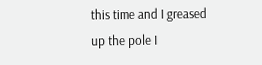this time and I greased up the pole I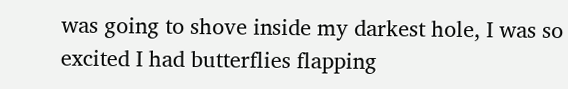was going to shove inside my darkest hole, I was so excited I had butterflies flapping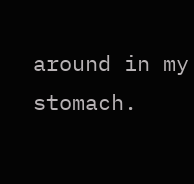around in my stomach.